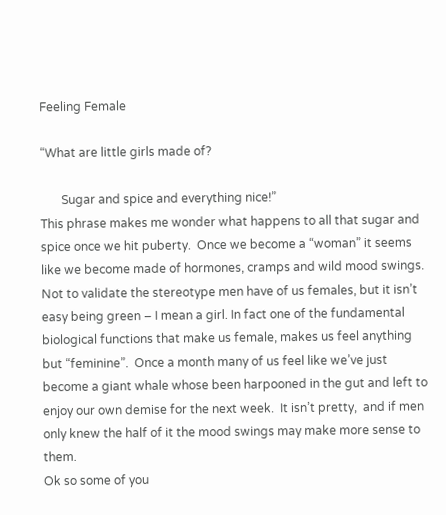Feeling Female

“What are little girls made of?

       Sugar and spice and everything nice!”
This phrase makes me wonder what happens to all that sugar and spice once we hit puberty.  Once we become a “woman” it seems like we become made of hormones, cramps and wild mood swings.  Not to validate the stereotype men have of us females, but it isn’t easy being green – I mean a girl. In fact one of the fundamental biological functions that make us female, makes us feel anything but “feminine”.  Once a month many of us feel like we’ve just become a giant whale whose been harpooned in the gut and left to enjoy our own demise for the next week.  It isn’t pretty,  and if men only knew the half of it the mood swings may make more sense to them.
Ok so some of you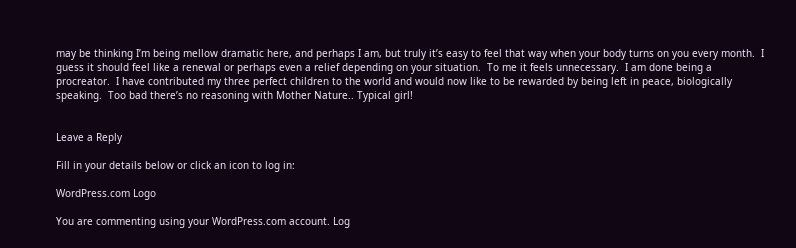may be thinking I’m being mellow dramatic here, and perhaps I am, but truly it’s easy to feel that way when your body turns on you every month.  I guess it should feel like a renewal or perhaps even a relief depending on your situation.  To me it feels unnecessary.  I am done being a procreator.  I have contributed my three perfect children to the world and would now like to be rewarded by being left in peace, biologically speaking.  Too bad there’s no reasoning with Mother Nature.. Typical girl!


Leave a Reply

Fill in your details below or click an icon to log in:

WordPress.com Logo

You are commenting using your WordPress.com account. Log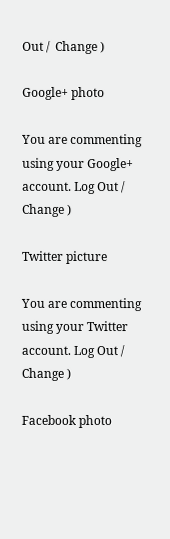Out /  Change )

Google+ photo

You are commenting using your Google+ account. Log Out /  Change )

Twitter picture

You are commenting using your Twitter account. Log Out /  Change )

Facebook photo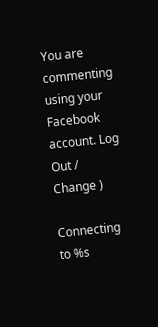You are commenting using your Facebook account. Log Out /  Change )

Connecting to %s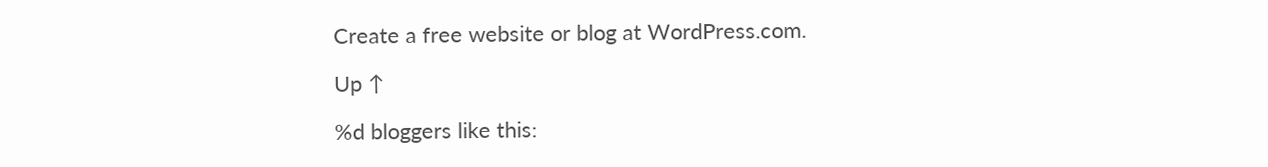Create a free website or blog at WordPress.com.

Up ↑

%d bloggers like this: